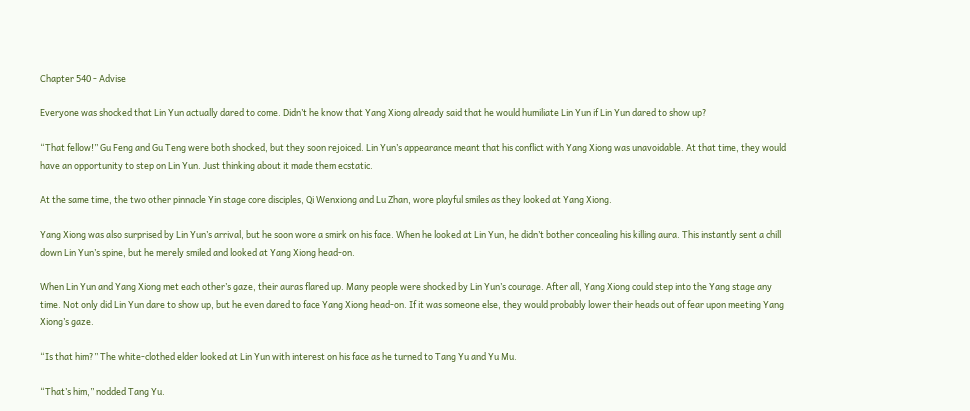Chapter 540 - Advise

Everyone was shocked that Lin Yun actually dared to come. Didn’t he know that Yang Xiong already said that he would humiliate Lin Yun if Lin Yun dared to show up?

“That fellow!” Gu Feng and Gu Teng were both shocked, but they soon rejoiced. Lin Yun’s appearance meant that his conflict with Yang Xiong was unavoidable. At that time, they would have an opportunity to step on Lin Yun. Just thinking about it made them ecstatic.

At the same time, the two other pinnacle Yin stage core disciples, Qi Wenxiong and Lu Zhan, wore playful smiles as they looked at Yang Xiong.

Yang Xiong was also surprised by Lin Yun’s arrival, but he soon wore a smirk on his face. When he looked at Lin Yun, he didn’t bother concealing his killing aura. This instantly sent a chill down Lin Yun’s spine, but he merely smiled and looked at Yang Xiong head-on.

When Lin Yun and Yang Xiong met each other’s gaze, their auras flared up. Many people were shocked by Lin Yun’s courage. After all, Yang Xiong could step into the Yang stage any time. Not only did Lin Yun dare to show up, but he even dared to face Yang Xiong head-on. If it was someone else, they would probably lower their heads out of fear upon meeting Yang Xiong’s gaze.

“Is that him?” The white-clothed elder looked at Lin Yun with interest on his face as he turned to Tang Yu and Yu Mu.

“That’s him,” nodded Tang Yu.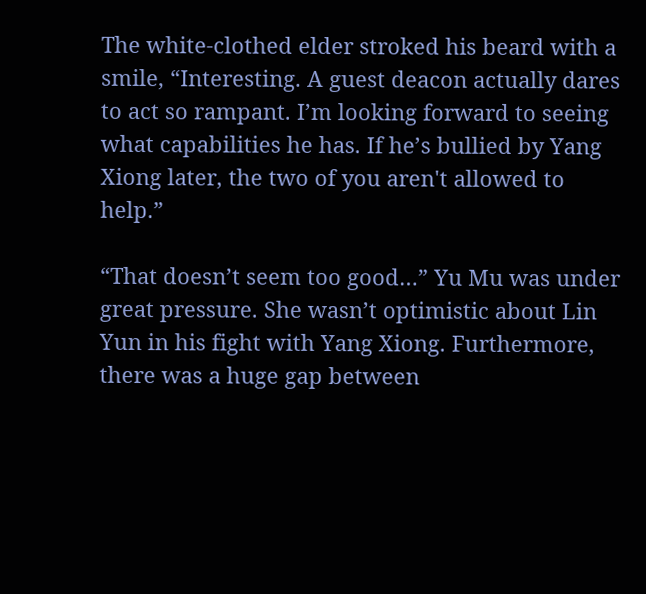The white-clothed elder stroked his beard with a smile, “Interesting. A guest deacon actually dares to act so rampant. I’m looking forward to seeing what capabilities he has. If he’s bullied by Yang Xiong later, the two of you aren't allowed to help.”

“That doesn’t seem too good…” Yu Mu was under great pressure. She wasn’t optimistic about Lin Yun in his fight with Yang Xiong. Furthermore, there was a huge gap between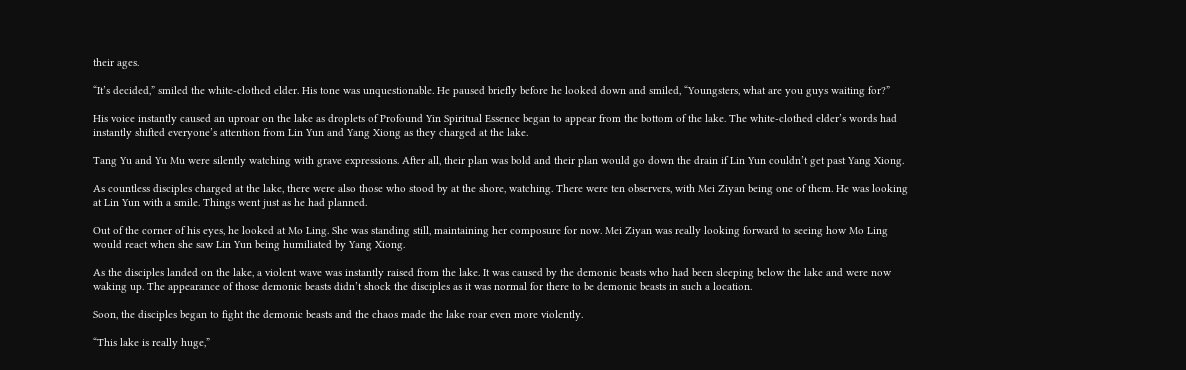their ages.

“It’s decided,” smiled the white-clothed elder. His tone was unquestionable. He paused briefly before he looked down and smiled, “Youngsters, what are you guys waiting for?”

His voice instantly caused an uproar on the lake as droplets of Profound Yin Spiritual Essence began to appear from the bottom of the lake. The white-clothed elder’s words had instantly shifted everyone’s attention from Lin Yun and Yang Xiong as they charged at the lake.

Tang Yu and Yu Mu were silently watching with grave expressions. After all, their plan was bold and their plan would go down the drain if Lin Yun couldn’t get past Yang Xiong.

As countless disciples charged at the lake, there were also those who stood by at the shore, watching. There were ten observers, with Mei Ziyan being one of them. He was looking at Lin Yun with a smile. Things went just as he had planned.

Out of the corner of his eyes, he looked at Mo Ling. She was standing still, maintaining her composure for now. Mei Ziyan was really looking forward to seeing how Mo Ling would react when she saw Lin Yun being humiliated by Yang Xiong.

As the disciples landed on the lake, a violent wave was instantly raised from the lake. It was caused by the demonic beasts who had been sleeping below the lake and were now waking up. The appearance of those demonic beasts didn’t shock the disciples as it was normal for there to be demonic beasts in such a location.

Soon, the disciples began to fight the demonic beasts and the chaos made the lake roar even more violently.

“This lake is really huge,”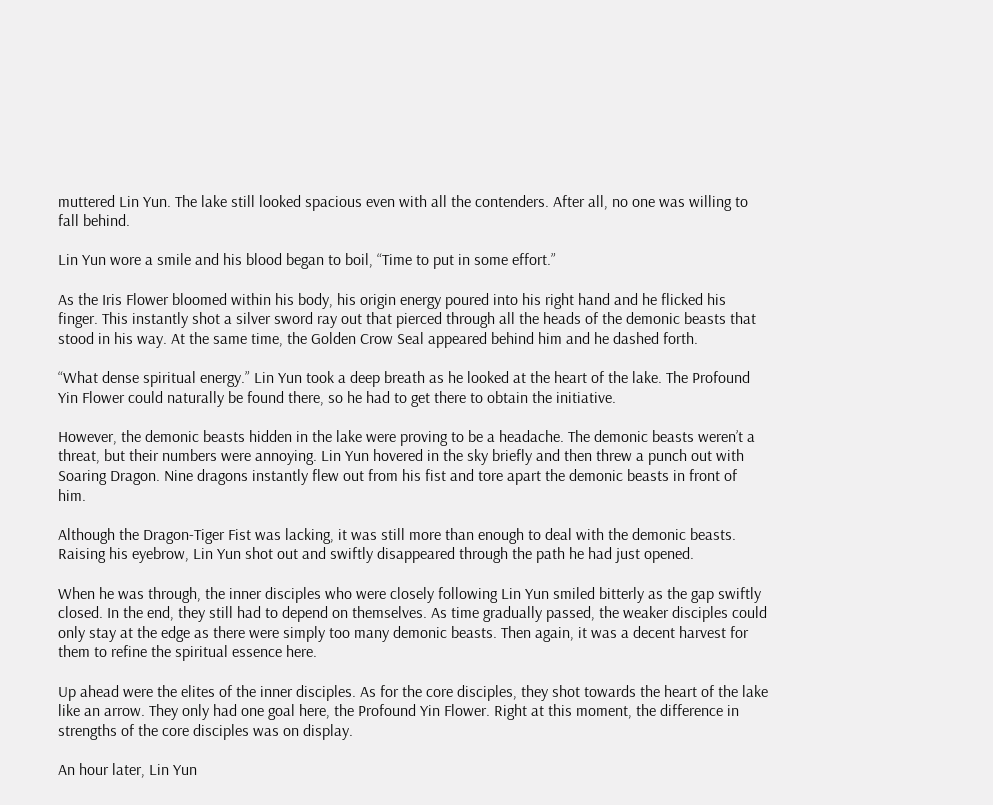muttered Lin Yun. The lake still looked spacious even with all the contenders. After all, no one was willing to fall behind.

Lin Yun wore a smile and his blood began to boil, “Time to put in some effort.”

As the Iris Flower bloomed within his body, his origin energy poured into his right hand and he flicked his finger. This instantly shot a silver sword ray out that pierced through all the heads of the demonic beasts that stood in his way. At the same time, the Golden Crow Seal appeared behind him and he dashed forth.

“What dense spiritual energy.” Lin Yun took a deep breath as he looked at the heart of the lake. The Profound Yin Flower could naturally be found there, so he had to get there to obtain the initiative.

However, the demonic beasts hidden in the lake were proving to be a headache. The demonic beasts weren’t a threat, but their numbers were annoying. Lin Yun hovered in the sky briefly and then threw a punch out with Soaring Dragon. Nine dragons instantly flew out from his fist and tore apart the demonic beasts in front of him.

Although the Dragon-Tiger Fist was lacking, it was still more than enough to deal with the demonic beasts. Raising his eyebrow, Lin Yun shot out and swiftly disappeared through the path he had just opened.

When he was through, the inner disciples who were closely following Lin Yun smiled bitterly as the gap swiftly closed. In the end, they still had to depend on themselves. As time gradually passed, the weaker disciples could only stay at the edge as there were simply too many demonic beasts. Then again, it was a decent harvest for them to refine the spiritual essence here.

Up ahead were the elites of the inner disciples. As for the core disciples, they shot towards the heart of the lake like an arrow. They only had one goal here, the Profound Yin Flower. Right at this moment, the difference in strengths of the core disciples was on display.

An hour later, Lin Yun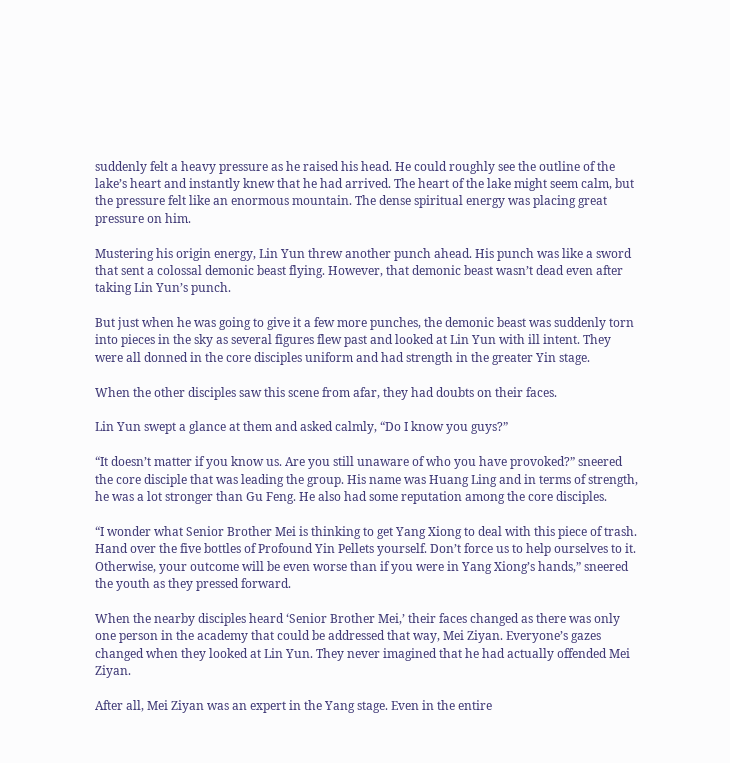suddenly felt a heavy pressure as he raised his head. He could roughly see the outline of the lake’s heart and instantly knew that he had arrived. The heart of the lake might seem calm, but the pressure felt like an enormous mountain. The dense spiritual energy was placing great pressure on him.

Mustering his origin energy, Lin Yun threw another punch ahead. His punch was like a sword that sent a colossal demonic beast flying. However, that demonic beast wasn’t dead even after taking Lin Yun’s punch.

But just when he was going to give it a few more punches, the demonic beast was suddenly torn into pieces in the sky as several figures flew past and looked at Lin Yun with ill intent. They were all donned in the core disciples uniform and had strength in the greater Yin stage.

When the other disciples saw this scene from afar, they had doubts on their faces.

Lin Yun swept a glance at them and asked calmly, “Do I know you guys?”

“It doesn’t matter if you know us. Are you still unaware of who you have provoked?” sneered the core disciple that was leading the group. His name was Huang Ling and in terms of strength, he was a lot stronger than Gu Feng. He also had some reputation among the core disciples.

“I wonder what Senior Brother Mei is thinking to get Yang Xiong to deal with this piece of trash. Hand over the five bottles of Profound Yin Pellets yourself. Don’t force us to help ourselves to it. Otherwise, your outcome will be even worse than if you were in Yang Xiong’s hands,” sneered the youth as they pressed forward.

When the nearby disciples heard ‘Senior Brother Mei,’ their faces changed as there was only one person in the academy that could be addressed that way, Mei Ziyan. Everyone’s gazes changed when they looked at Lin Yun. They never imagined that he had actually offended Mei Ziyan.

After all, Mei Ziyan was an expert in the Yang stage. Even in the entire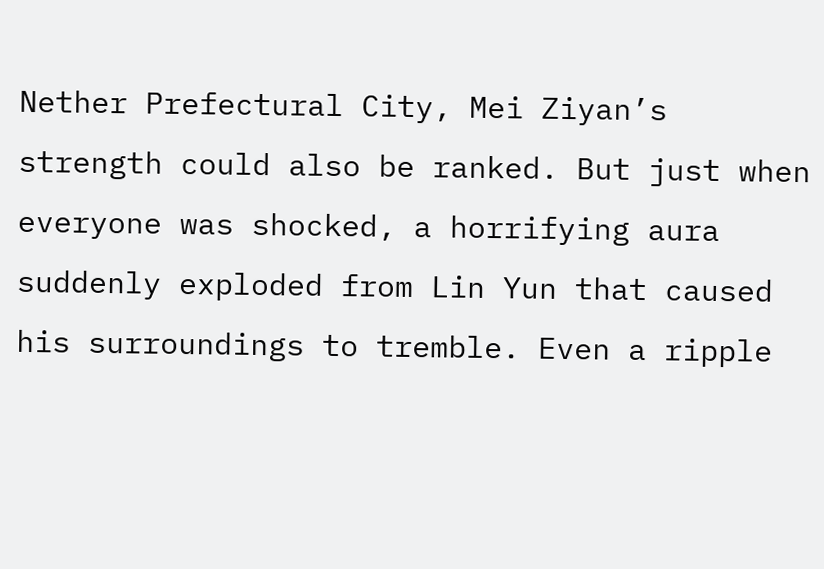Nether Prefectural City, Mei Ziyan’s strength could also be ranked. But just when everyone was shocked, a horrifying aura suddenly exploded from Lin Yun that caused his surroundings to tremble. Even a ripple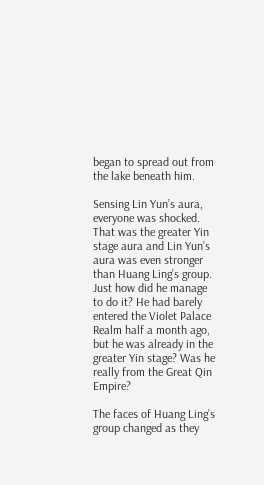began to spread out from the lake beneath him.

Sensing Lin Yun’s aura, everyone was shocked. That was the greater Yin stage aura and Lin Yun’s aura was even stronger than Huang Ling’s group. Just how did he manage to do it? He had barely entered the Violet Palace Realm half a month ago, but he was already in the greater Yin stage? Was he really from the Great Qin Empire?

The faces of Huang Ling’s group changed as they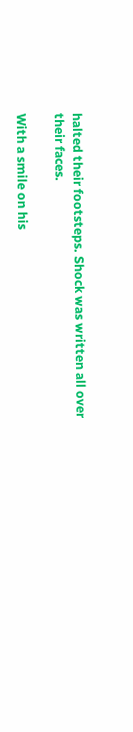halted their footsteps. Shock was written all over their faces.

With a smile on his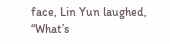face, Lin Yun laughed, “What’s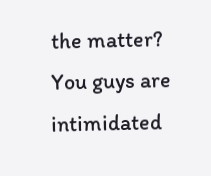the matter? You guys are intimidated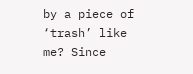by a piece of ‘trash’ like me? Since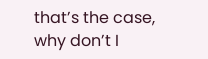that’s the case, why don’t I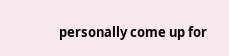personally come up for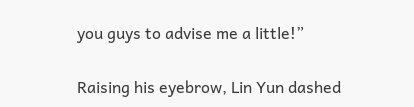you guys to advise me a little!”

Raising his eyebrow, Lin Yun dashed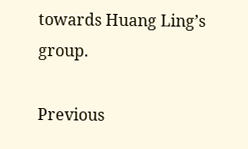towards Huang Ling’s group.

Previous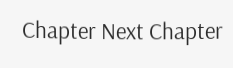Chapter Next Chapter